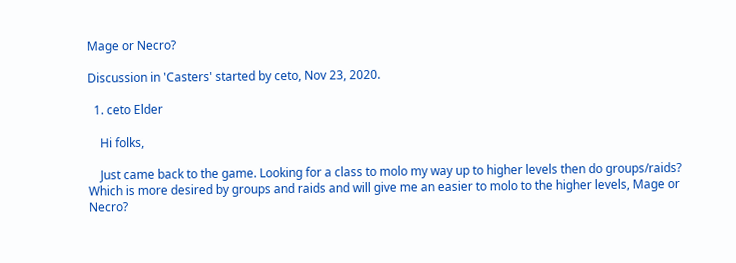Mage or Necro?

Discussion in 'Casters' started by ceto, Nov 23, 2020.

  1. ceto Elder

    Hi folks,

    Just came back to the game. Looking for a class to molo my way up to higher levels then do groups/raids? Which is more desired by groups and raids and will give me an easier to molo to the higher levels, Mage or Necro?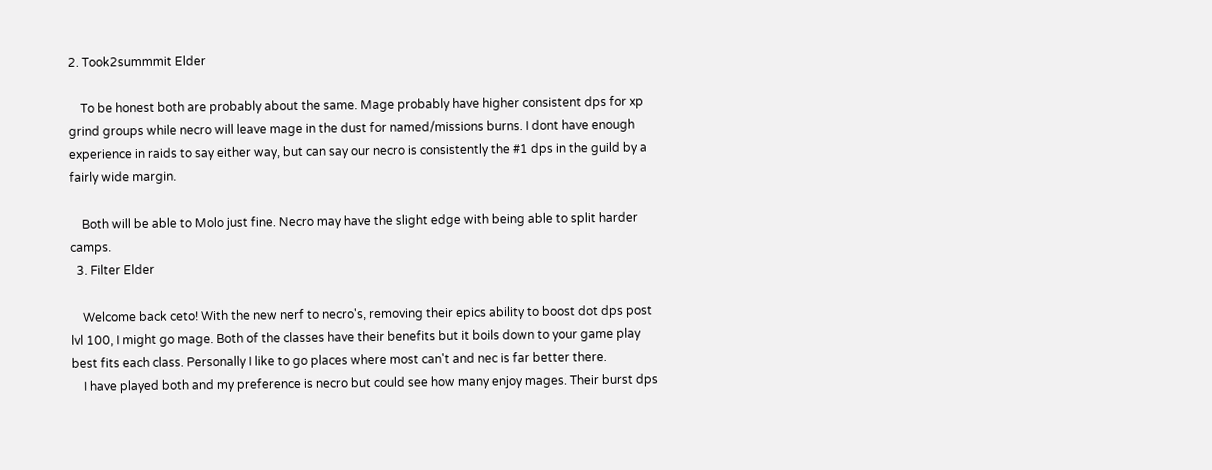2. Took2summmit Elder

    To be honest both are probably about the same. Mage probably have higher consistent dps for xp grind groups while necro will leave mage in the dust for named/missions burns. I dont have enough experience in raids to say either way, but can say our necro is consistently the #1 dps in the guild by a fairly wide margin.

    Both will be able to Molo just fine. Necro may have the slight edge with being able to split harder camps.
  3. Filter Elder

    Welcome back ceto! With the new nerf to necro's, removing their epics ability to boost dot dps post lvl 100, I might go mage. Both of the classes have their benefits but it boils down to your game play best fits each class. Personally I like to go places where most can't and nec is far better there.
    I have played both and my preference is necro but could see how many enjoy mages. Their burst dps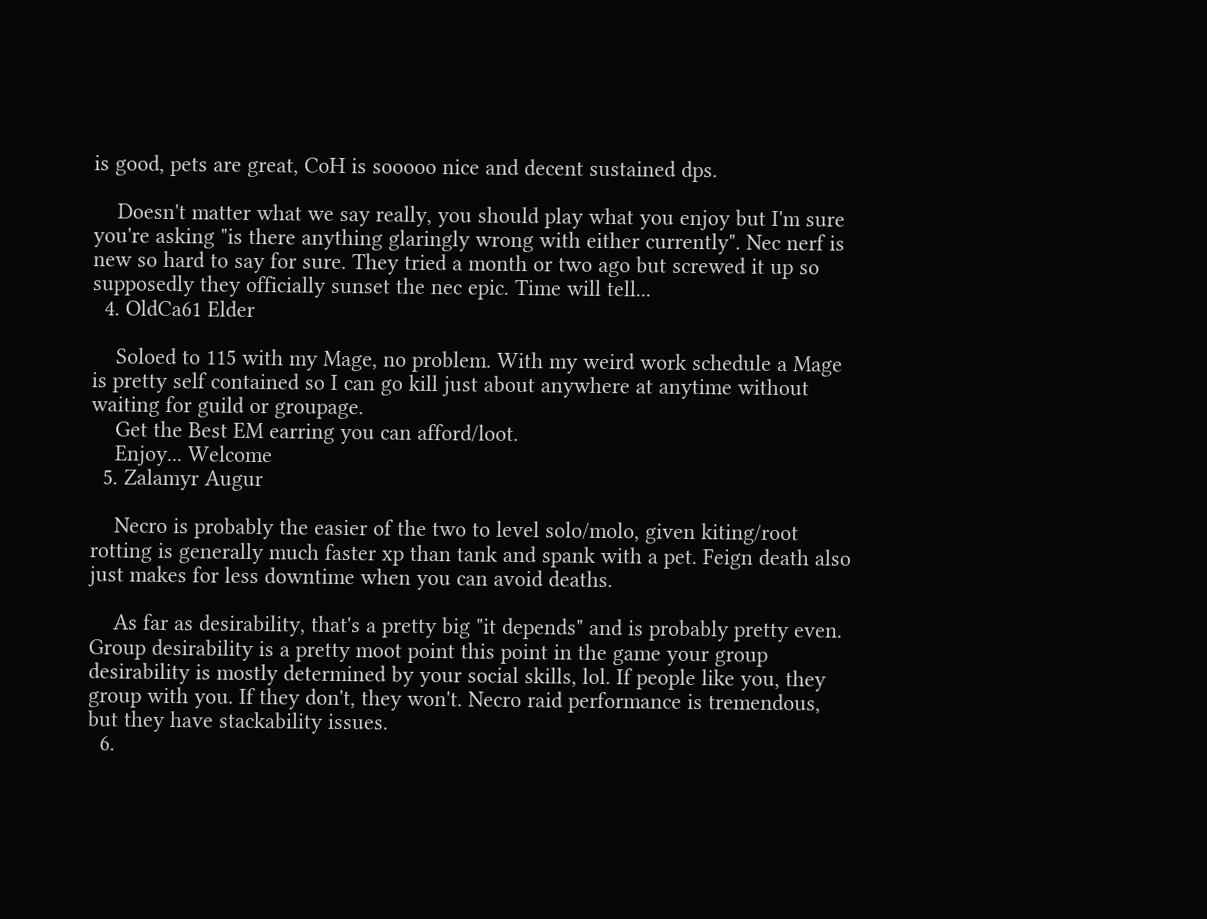is good, pets are great, CoH is sooooo nice and decent sustained dps.

    Doesn't matter what we say really, you should play what you enjoy but I'm sure you're asking "is there anything glaringly wrong with either currently". Nec nerf is new so hard to say for sure. They tried a month or two ago but screwed it up so supposedly they officially sunset the nec epic. Time will tell...
  4. OldCa61 Elder

    Soloed to 115 with my Mage, no problem. With my weird work schedule a Mage is pretty self contained so I can go kill just about anywhere at anytime without waiting for guild or groupage.
    Get the Best EM earring you can afford/loot.
    Enjoy... Welcome
  5. Zalamyr Augur

    Necro is probably the easier of the two to level solo/molo, given kiting/root rotting is generally much faster xp than tank and spank with a pet. Feign death also just makes for less downtime when you can avoid deaths.

    As far as desirability, that's a pretty big "it depends" and is probably pretty even. Group desirability is a pretty moot point this point in the game your group desirability is mostly determined by your social skills, lol. If people like you, they group with you. If they don't, they won't. Necro raid performance is tremendous, but they have stackability issues.
  6.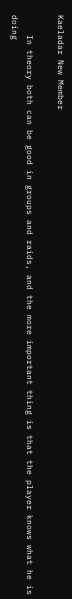Kaeladar New Member

    In theory both can be good in groups and raids, and the more important thing is that the player knows what he is doing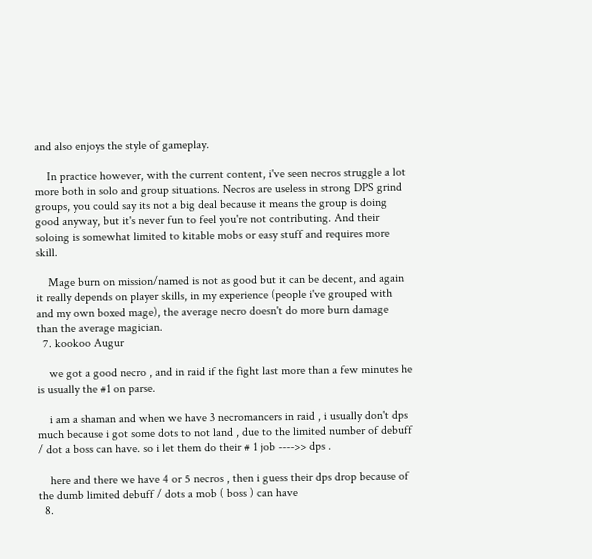and also enjoys the style of gameplay.

    In practice however, with the current content, i've seen necros struggle a lot more both in solo and group situations. Necros are useless in strong DPS grind groups, you could say its not a big deal because it means the group is doing good anyway, but it's never fun to feel you're not contributing. And their soloing is somewhat limited to kitable mobs or easy stuff and requires more skill.

    Mage burn on mission/named is not as good but it can be decent, and again it really depends on player skills, in my experience (people i've grouped with and my own boxed mage), the average necro doesn't do more burn damage than the average magician.
  7. kookoo Augur

    we got a good necro , and in raid if the fight last more than a few minutes he is usually the #1 on parse.

    i am a shaman and when we have 3 necromancers in raid , i usually don't dps much because i got some dots to not land , due to the limited number of debuff / dot a boss can have. so i let them do their # 1 job ---->> dps .

    here and there we have 4 or 5 necros , then i guess their dps drop because of the dumb limited debuff / dots a mob ( boss ) can have
  8.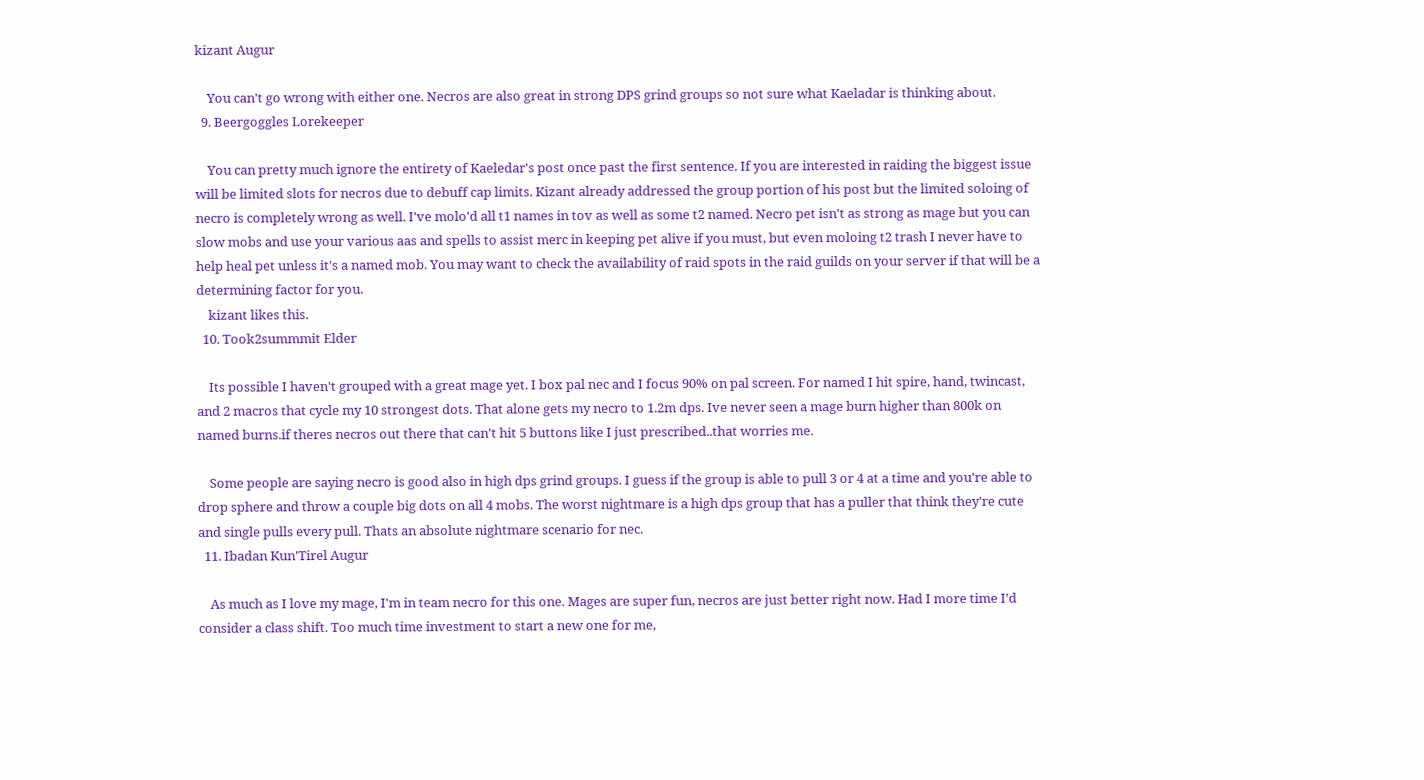kizant Augur

    You can't go wrong with either one. Necros are also great in strong DPS grind groups so not sure what Kaeladar is thinking about.
  9. Beergoggles Lorekeeper

    You can pretty much ignore the entirety of Kaeledar's post once past the first sentence. If you are interested in raiding the biggest issue will be limited slots for necros due to debuff cap limits. Kizant already addressed the group portion of his post but the limited soloing of necro is completely wrong as well. I've molo'd all t1 names in tov as well as some t2 named. Necro pet isn't as strong as mage but you can slow mobs and use your various aas and spells to assist merc in keeping pet alive if you must, but even moloing t2 trash I never have to help heal pet unless it's a named mob. You may want to check the availability of raid spots in the raid guilds on your server if that will be a determining factor for you.
    kizant likes this.
  10. Took2summmit Elder

    Its possible I haven't grouped with a great mage yet. I box pal nec and I focus 90% on pal screen. For named I hit spire, hand, twincast, and 2 macros that cycle my 10 strongest dots. That alone gets my necro to 1.2m dps. Ive never seen a mage burn higher than 800k on named burns.if theres necros out there that can't hit 5 buttons like I just prescribed..that worries me.

    Some people are saying necro is good also in high dps grind groups. I guess if the group is able to pull 3 or 4 at a time and you're able to drop sphere and throw a couple big dots on all 4 mobs. The worst nightmare is a high dps group that has a puller that think they're cute and single pulls every pull. Thats an absolute nightmare scenario for nec.
  11. Ibadan Kun'Tirel Augur

    As much as I love my mage, I'm in team necro for this one. Mages are super fun, necros are just better right now. Had I more time I'd consider a class shift. Too much time investment to start a new one for me,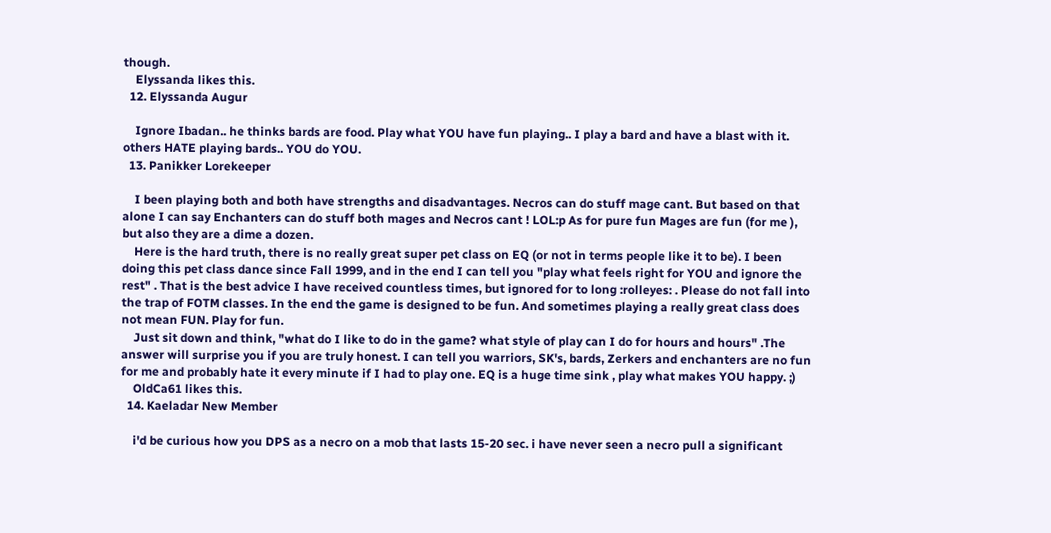though.
    Elyssanda likes this.
  12. Elyssanda Augur

    Ignore Ibadan.. he thinks bards are food. Play what YOU have fun playing.. I play a bard and have a blast with it. others HATE playing bards.. YOU do YOU.
  13. Panikker Lorekeeper

    I been playing both and both have strengths and disadvantages. Necros can do stuff mage cant. But based on that alone I can say Enchanters can do stuff both mages and Necros cant ! LOL:p As for pure fun Mages are fun (for me ), but also they are a dime a dozen.
    Here is the hard truth, there is no really great super pet class on EQ (or not in terms people like it to be). I been doing this pet class dance since Fall 1999, and in the end I can tell you "play what feels right for YOU and ignore the rest" . That is the best advice I have received countless times, but ignored for to long :rolleyes: . Please do not fall into the trap of FOTM classes. In the end the game is designed to be fun. And sometimes playing a really great class does not mean FUN. Play for fun.
    Just sit down and think, "what do I like to do in the game? what style of play can I do for hours and hours" .The answer will surprise you if you are truly honest. I can tell you warriors, SK's, bards, Zerkers and enchanters are no fun for me and probably hate it every minute if I had to play one. EQ is a huge time sink , play what makes YOU happy. ;)
    OldCa61 likes this.
  14. Kaeladar New Member

    i'd be curious how you DPS as a necro on a mob that lasts 15-20 sec. i have never seen a necro pull a significant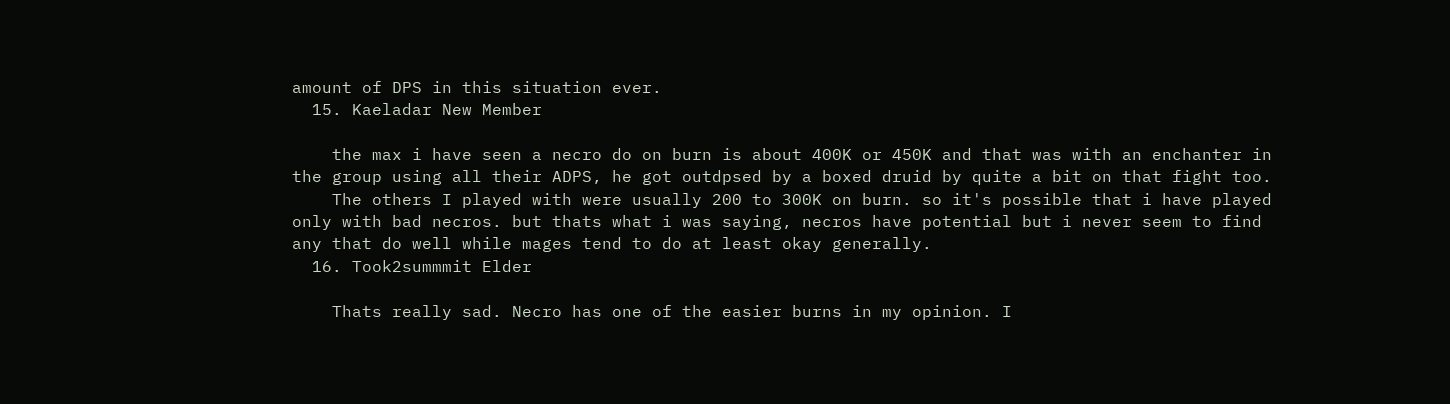amount of DPS in this situation ever.
  15. Kaeladar New Member

    the max i have seen a necro do on burn is about 400K or 450K and that was with an enchanter in the group using all their ADPS, he got outdpsed by a boxed druid by quite a bit on that fight too.
    The others I played with were usually 200 to 300K on burn. so it's possible that i have played only with bad necros. but thats what i was saying, necros have potential but i never seem to find any that do well while mages tend to do at least okay generally.
  16. Took2summmit Elder

    Thats really sad. Necro has one of the easier burns in my opinion. I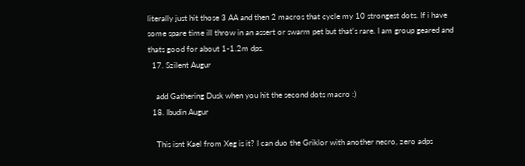literally just hit those 3 AA and then 2 macros that cycle my 10 strongest dots. If i have some spare time ill throw in an assert or swarm pet but that's rare. I am group geared and thats good for about 1-1.2m dps.
  17. Szilent Augur

    add Gathering Dusk when you hit the second dots macro :)
  18. Ibudin Augur

    This isnt Kael from Xeg is it? I can duo the Griklor with another necro, zero adps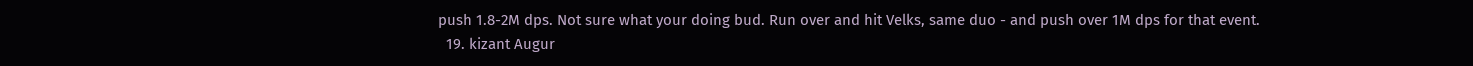push 1.8-2M dps. Not sure what your doing bud. Run over and hit Velks, same duo - and push over 1M dps for that event.
  19. kizant Augur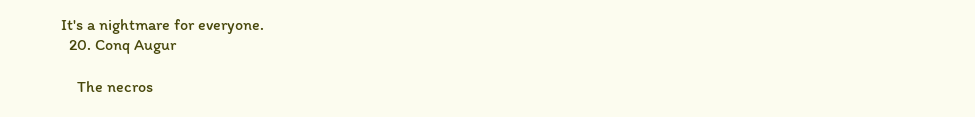It's a nightmare for everyone.
  20. Conq Augur

    The necros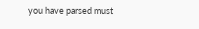you have parsed must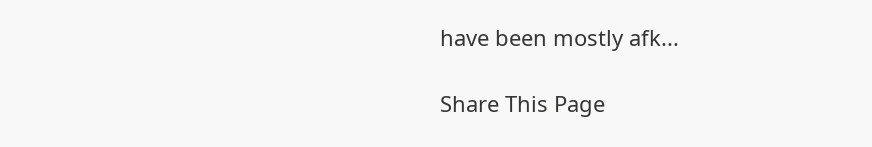have been mostly afk...

Share This Page